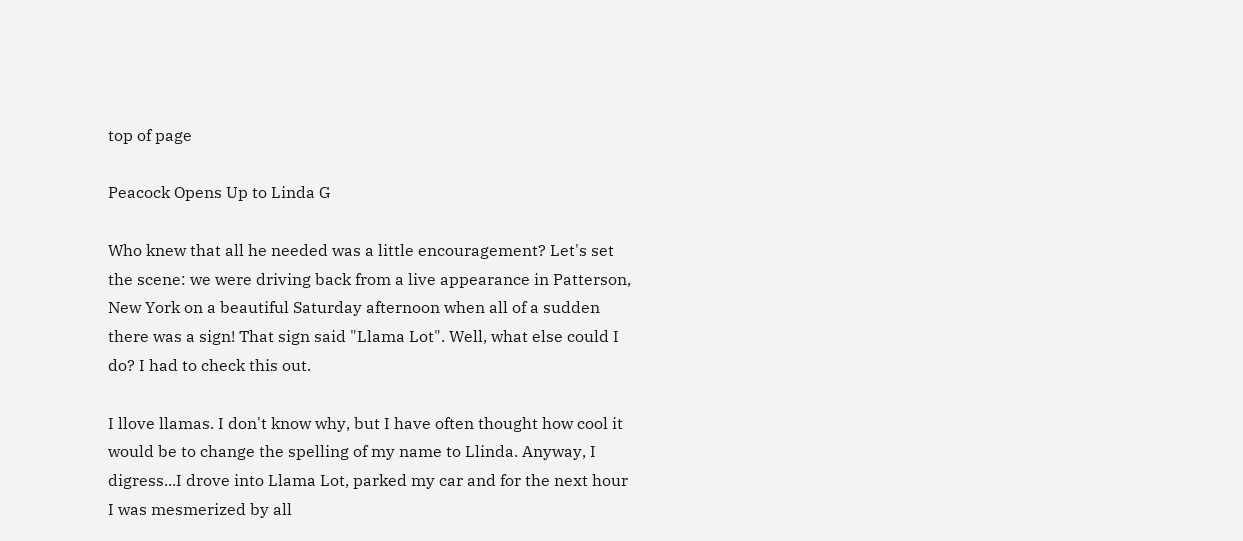top of page

Peacock Opens Up to Linda G

Who knew that all he needed was a little encouragement? Let's set the scene: we were driving back from a live appearance in Patterson, New York on a beautiful Saturday afternoon when all of a sudden there was a sign! That sign said "Llama Lot". Well, what else could I do? I had to check this out.

I llove llamas. I don't know why, but I have often thought how cool it would be to change the spelling of my name to Llinda. Anyway, I digress...I drove into Llama Lot, parked my car and for the next hour I was mesmerized by all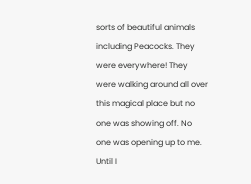sorts of beautiful animals including Peacocks. They were everywhere! They were walking around all over this magical place but no one was showing off. No one was opening up to me. Until I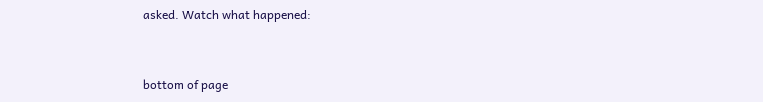asked. Watch what happened:


bottom of page